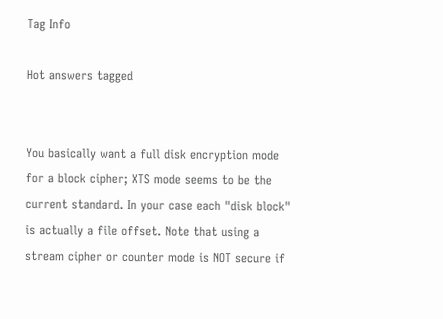Tag Info

Hot answers tagged


You basically want a full disk encryption mode for a block cipher; XTS mode seems to be the current standard. In your case each "disk block" is actually a file offset. Note that using a stream cipher or counter mode is NOT secure if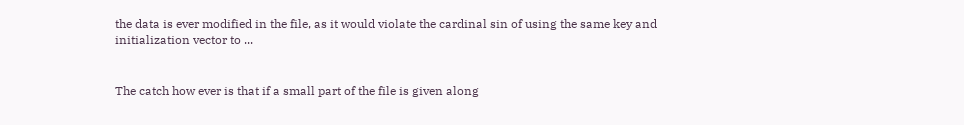the data is ever modified in the file, as it would violate the cardinal sin of using the same key and initialization vector to ...


The catch how ever is that if a small part of the file is given along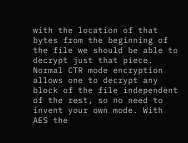with the location of that bytes from the beginning of the file we should be able to decrypt just that piece. Normal CTR mode encryption allows one to decrypt any block of the file independent of the rest, so no need to invent your own mode. With AES the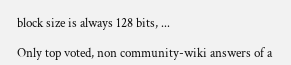block size is always 128 bits, ...

Only top voted, non community-wiki answers of a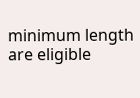minimum length are eligible